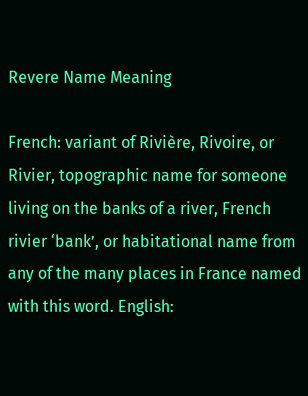Revere Name Meaning

French: variant of Rivière, Rivoire, or Rivier, topographic name for someone living on the banks of a river, French rivier ‘bank’, or habitational name from any of the many places in France named with this word. English: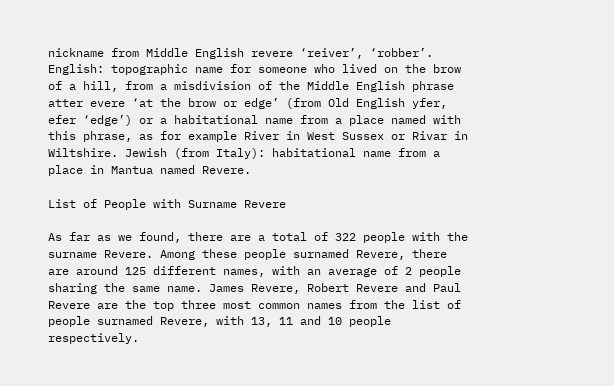nickname from Middle English revere ‘reiver’, ‘robber’. English: topographic name for someone who lived on the brow of a hill, from a misdivision of the Middle English phrase atter evere ‘at the brow or edge’ (from Old English yfer, efer ‘edge’) or a habitational name from a place named with this phrase, as for example River in West Sussex or Rivar in Wiltshire. Jewish (from Italy): habitational name from a place in Mantua named Revere.

List of People with Surname Revere

As far as we found, there are a total of 322 people with the surname Revere. Among these people surnamed Revere, there are around 125 different names, with an average of 2 people sharing the same name. James Revere, Robert Revere and Paul Revere are the top three most common names from the list of people surnamed Revere, with 13, 11 and 10 people respectively.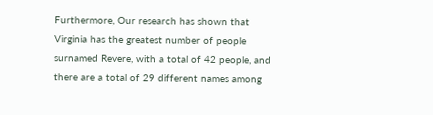Furthermore, Our research has shown that Virginia has the greatest number of people surnamed Revere, with a total of 42 people, and there are a total of 29 different names among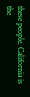these people. California is the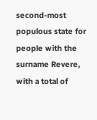second-most populous state for people with the surname Revere, with a total of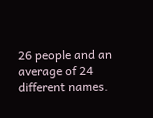26 people and an average of 24 different names.